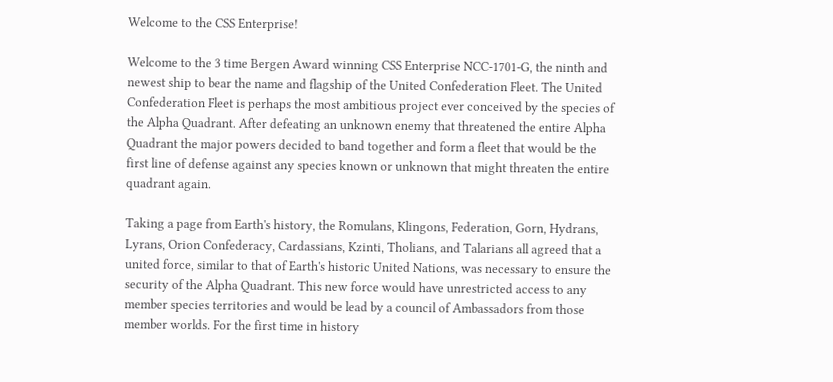Welcome to the CSS Enterprise!

Welcome to the 3 time Bergen Award winning CSS Enterprise NCC-1701-G, the ninth and newest ship to bear the name and flagship of the United Confederation Fleet. The United Confederation Fleet is perhaps the most ambitious project ever conceived by the species of the Alpha Quadrant. After defeating an unknown enemy that threatened the entire Alpha Quadrant the major powers decided to band together and form a fleet that would be the first line of defense against any species known or unknown that might threaten the entire quadrant again.

Taking a page from Earth's history, the Romulans, Klingons, Federation, Gorn, Hydrans, Lyrans, Orion Confederacy, Cardassians, Kzinti, Tholians, and Talarians all agreed that a united force, similar to that of Earth's historic United Nations, was necessary to ensure the security of the Alpha Quadrant. This new force would have unrestricted access to any member species territories and would be lead by a council of Ambassadors from those member worlds. For the first time in history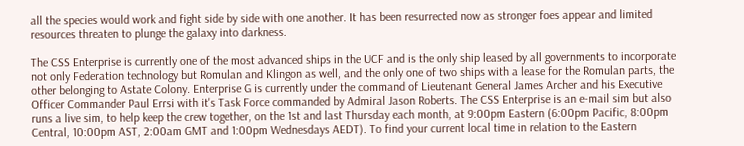all the species would work and fight side by side with one another. It has been resurrected now as stronger foes appear and limited resources threaten to plunge the galaxy into darkness.

The CSS Enterprise is currently one of the most advanced ships in the UCF and is the only ship leased by all governments to incorporate not only Federation technology but Romulan and Klingon as well, and the only one of two ships with a lease for the Romulan parts, the other belonging to Astate Colony. Enterprise G is currently under the command of Lieutenant General James Archer and his Executive Officer Commander Paul Errsi with it's Task Force commanded by Admiral Jason Roberts. The CSS Enterprise is an e-mail sim but also runs a live sim, to help keep the crew together, on the 1st and last Thursday each month, at 9:00pm Eastern (6:00pm Pacific, 8:00pm Central, 10:00pm AST, 2:00am GMT and 1:00pm Wednesdays AEDT). To find your current local time in relation to the Eastern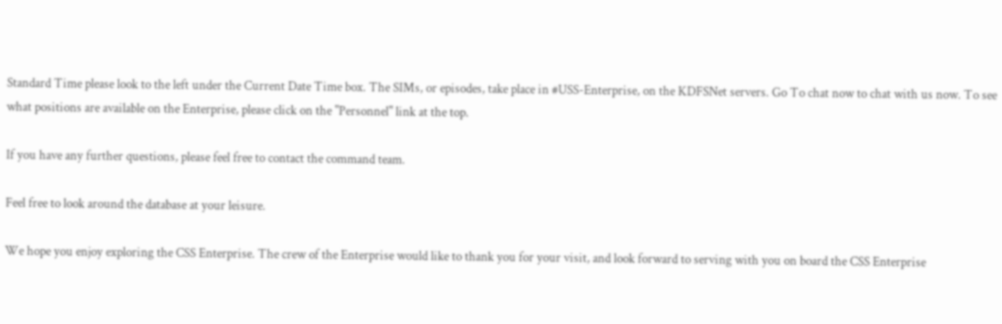Standard Time please look to the left under the Current Date Time box. The SIMs, or episodes, take place in #USS-Enterprise, on the KDFSNet servers. Go To chat now to chat with us now. To see what positions are available on the Enterprise, please click on the "Personnel" link at the top.

If you have any further questions, please feel free to contact the command team.

Feel free to look around the database at your leisure.

We hope you enjoy exploring the CSS Enterprise. The crew of the Enterprise would like to thank you for your visit, and look forward to serving with you on board the CSS Enterprise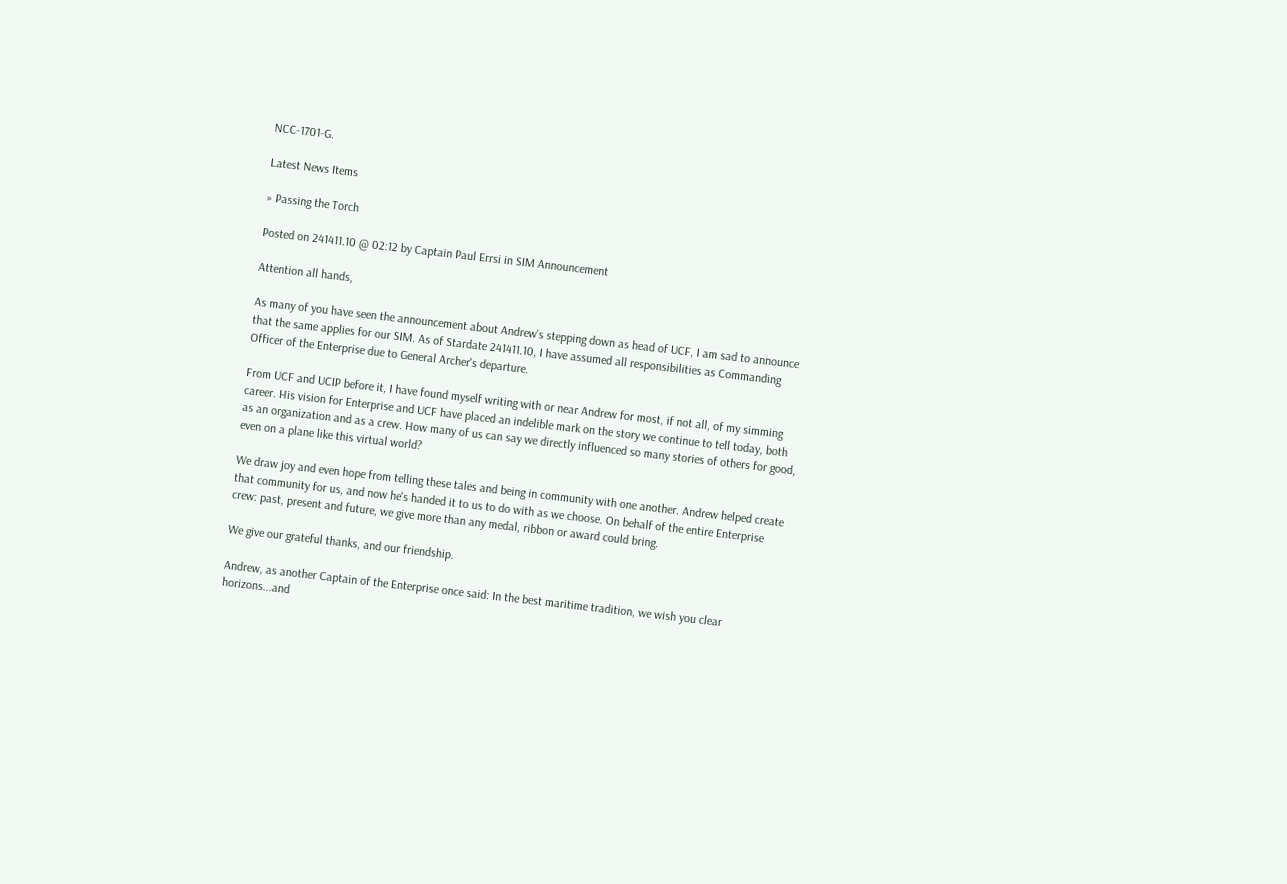NCC-1701-G.

Latest News Items

» Passing the Torch

Posted on 241411.10 @ 02:12 by Captain Paul Errsi in SIM Announcement

Attention all hands,

As many of you have seen the announcement about Andrew's stepping down as head of UCF, I am sad to announce that the same applies for our SIM. As of Stardate 241411.10, I have assumed all responsibilities as Commanding Officer of the Enterprise due to General Archer's departure.

From UCF and UCIP before it, I have found myself writing with or near Andrew for most, if not all, of my simming career. His vision for Enterprise and UCF have placed an indelible mark on the story we continue to tell today, both as an organization and as a crew. How many of us can say we directly influenced so many stories of others for good, even on a plane like this virtual world?

We draw joy and even hope from telling these tales and being in community with one another. Andrew helped create that community for us, and now he's handed it to us to do with as we choose. On behalf of the entire Enterprise crew: past, present and future, we give more than any medal, ribbon or award could bring.

We give our grateful thanks, and our friendship.

Andrew, as another Captain of the Enterprise once said: In the best maritime tradition, we wish you clear horizons...and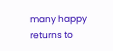many happy returns to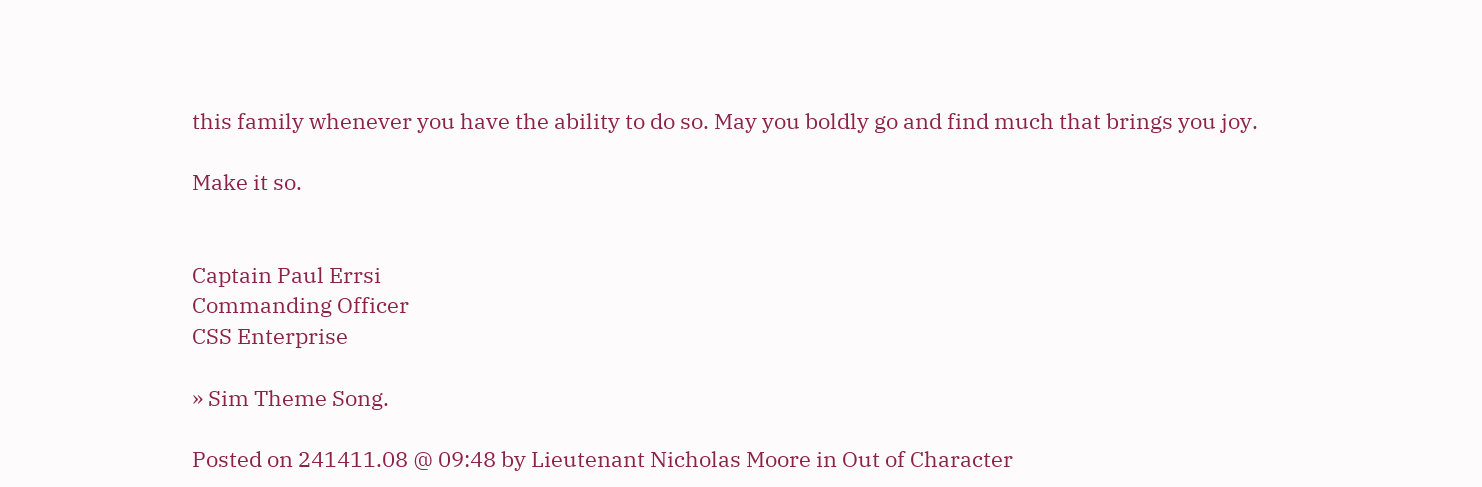this family whenever you have the ability to do so. May you boldly go and find much that brings you joy.

Make it so.


Captain Paul Errsi
Commanding Officer
CSS Enterprise

» Sim Theme Song.

Posted on 241411.08 @ 09:48 by Lieutenant Nicholas Moore in Out of Character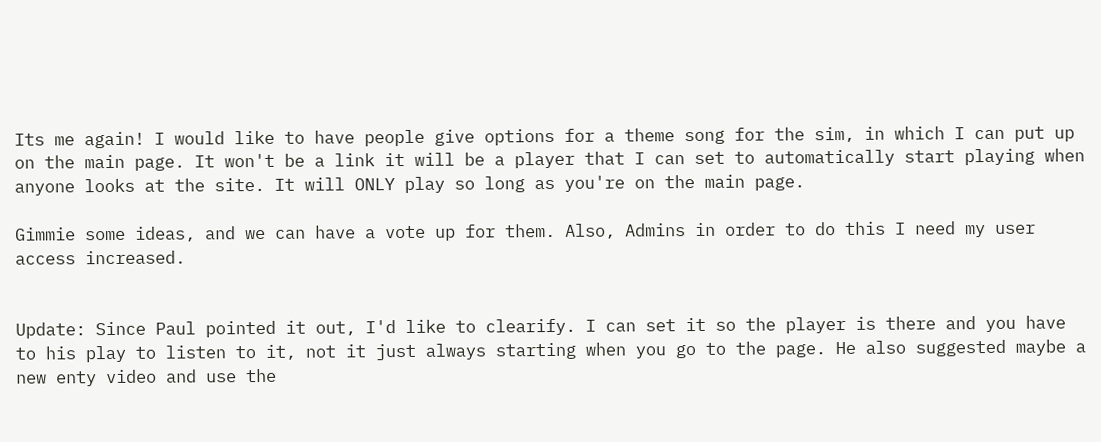Its me again! I would like to have people give options for a theme song for the sim, in which I can put up on the main page. It won't be a link it will be a player that I can set to automatically start playing when anyone looks at the site. It will ONLY play so long as you're on the main page.

Gimmie some ideas, and we can have a vote up for them. Also, Admins in order to do this I need my user access increased.


Update: Since Paul pointed it out, I'd like to clearify. I can set it so the player is there and you have to his play to listen to it, not it just always starting when you go to the page. He also suggested maybe a new enty video and use the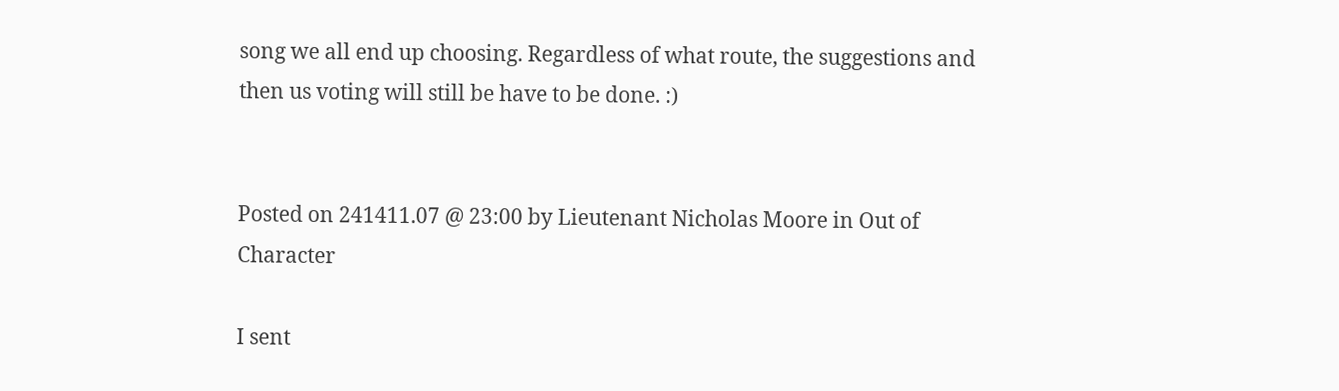song we all end up choosing. Regardless of what route, the suggestions and then us voting will still be have to be done. :)


Posted on 241411.07 @ 23:00 by Lieutenant Nicholas Moore in Out of Character

I sent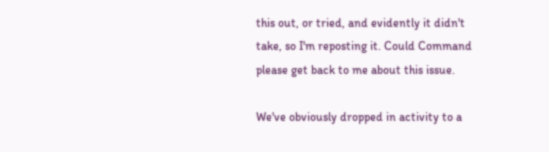this out, or tried, and evidently it didn't take, so I'm reposting it. Could Command please get back to me about this issue.

We've obviously dropped in activity to a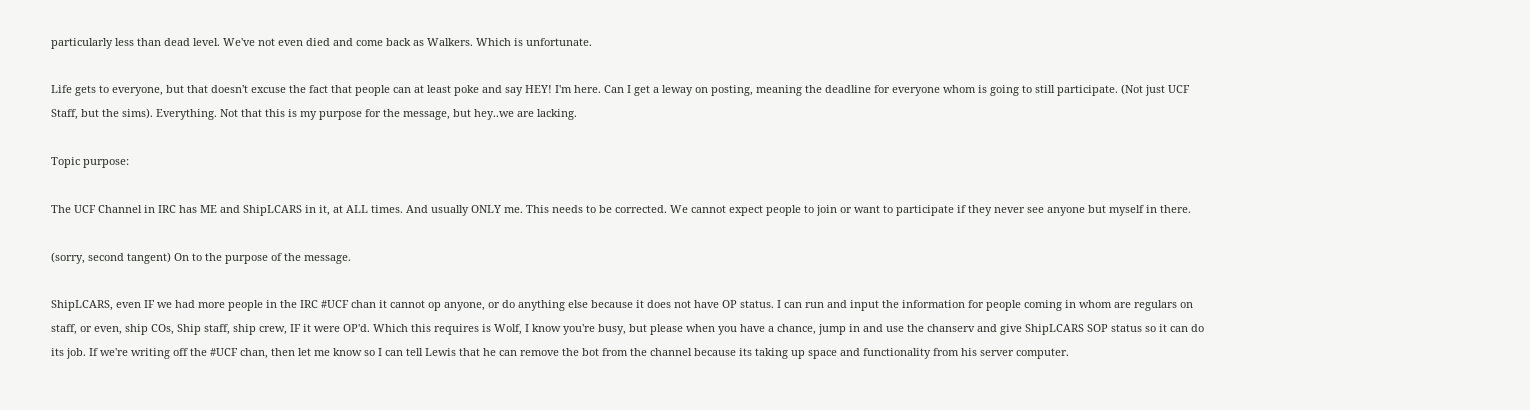particularly less than dead level. We've not even died and come back as Walkers. Which is unfortunate.

Life gets to everyone, but that doesn't excuse the fact that people can at least poke and say HEY! I'm here. Can I get a leway on posting, meaning the deadline for everyone whom is going to still participate. (Not just UCF Staff, but the sims). Everything. Not that this is my purpose for the message, but hey..we are lacking.

Topic purpose:

The UCF Channel in IRC has ME and ShipLCARS in it, at ALL times. And usually ONLY me. This needs to be corrected. We cannot expect people to join or want to participate if they never see anyone but myself in there.

(sorry, second tangent) On to the purpose of the message.

ShipLCARS, even IF we had more people in the IRC #UCF chan it cannot op anyone, or do anything else because it does not have OP status. I can run and input the information for people coming in whom are regulars on staff, or even, ship COs, Ship staff, ship crew, IF it were OP'd. Which this requires is Wolf, I know you're busy, but please when you have a chance, jump in and use the chanserv and give ShipLCARS SOP status so it can do its job. If we're writing off the #UCF chan, then let me know so I can tell Lewis that he can remove the bot from the channel because its taking up space and functionality from his server computer.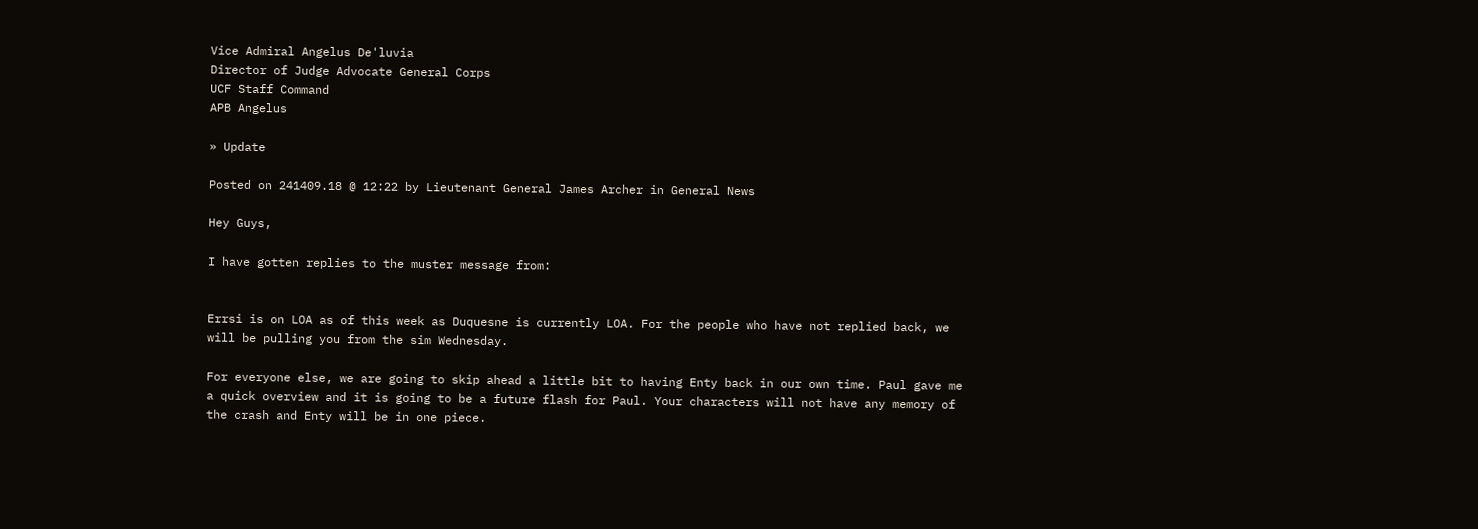Vice Admiral Angelus De'luvia
Director of Judge Advocate General Corps
UCF Staff Command
APB Angelus

» Update

Posted on 241409.18 @ 12:22 by Lieutenant General James Archer in General News

Hey Guys,

I have gotten replies to the muster message from:


Errsi is on LOA as of this week as Duquesne is currently LOA. For the people who have not replied back, we will be pulling you from the sim Wednesday.

For everyone else, we are going to skip ahead a little bit to having Enty back in our own time. Paul gave me a quick overview and it is going to be a future flash for Paul. Your characters will not have any memory of the crash and Enty will be in one piece.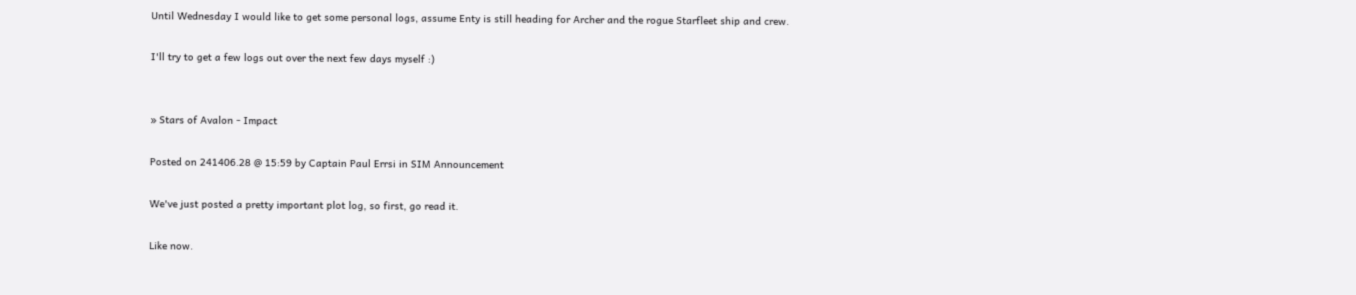Until Wednesday I would like to get some personal logs, assume Enty is still heading for Archer and the rogue Starfleet ship and crew.

I'll try to get a few logs out over the next few days myself :)


» Stars of Avalon - Impact

Posted on 241406.28 @ 15:59 by Captain Paul Errsi in SIM Announcement

We've just posted a pretty important plot log, so first, go read it.

Like now.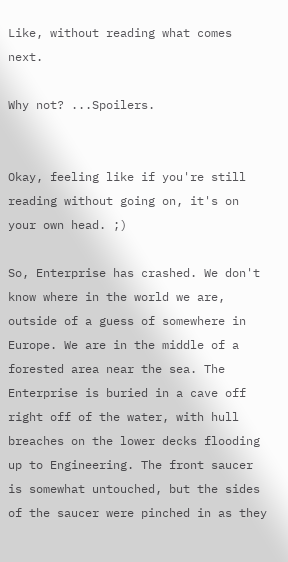Like, without reading what comes next.

Why not? ...Spoilers.


Okay, feeling like if you're still reading without going on, it's on your own head. ;)

So, Enterprise has crashed. We don't know where in the world we are, outside of a guess of somewhere in Europe. We are in the middle of a forested area near the sea. The Enterprise is buried in a cave off right off of the water, with hull breaches on the lower decks flooding up to Engineering. The front saucer is somewhat untouched, but the sides of the saucer were pinched in as they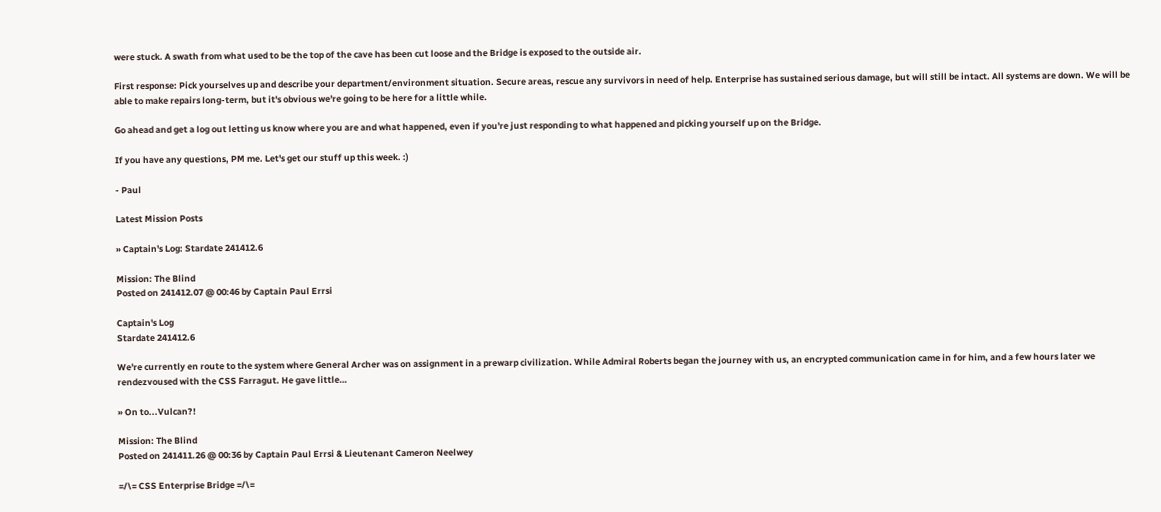were stuck. A swath from what used to be the top of the cave has been cut loose and the Bridge is exposed to the outside air.

First response: Pick yourselves up and describe your department/environment situation. Secure areas, rescue any survivors in need of help. Enterprise has sustained serious damage, but will still be intact. All systems are down. We will be able to make repairs long-term, but it's obvious we're going to be here for a little while.

Go ahead and get a log out letting us know where you are and what happened, even if you're just responding to what happened and picking yourself up on the Bridge.

If you have any questions, PM me. Let's get our stuff up this week. :)

- Paul

Latest Mission Posts

» Captain's Log: Stardate 241412.6

Mission: The Blind
Posted on 241412.07 @ 00:46 by Captain Paul Errsi

Captain's Log
Stardate 241412.6

We're currently en route to the system where General Archer was on assignment in a prewarp civilization. While Admiral Roberts began the journey with us, an encrypted communication came in for him, and a few hours later we rendezvoused with the CSS Farragut. He gave little…

» On to...Vulcan?!

Mission: The Blind
Posted on 241411.26 @ 00:36 by Captain Paul Errsi & Lieutenant Cameron Neelwey

=/\= CSS Enterprise Bridge =/\=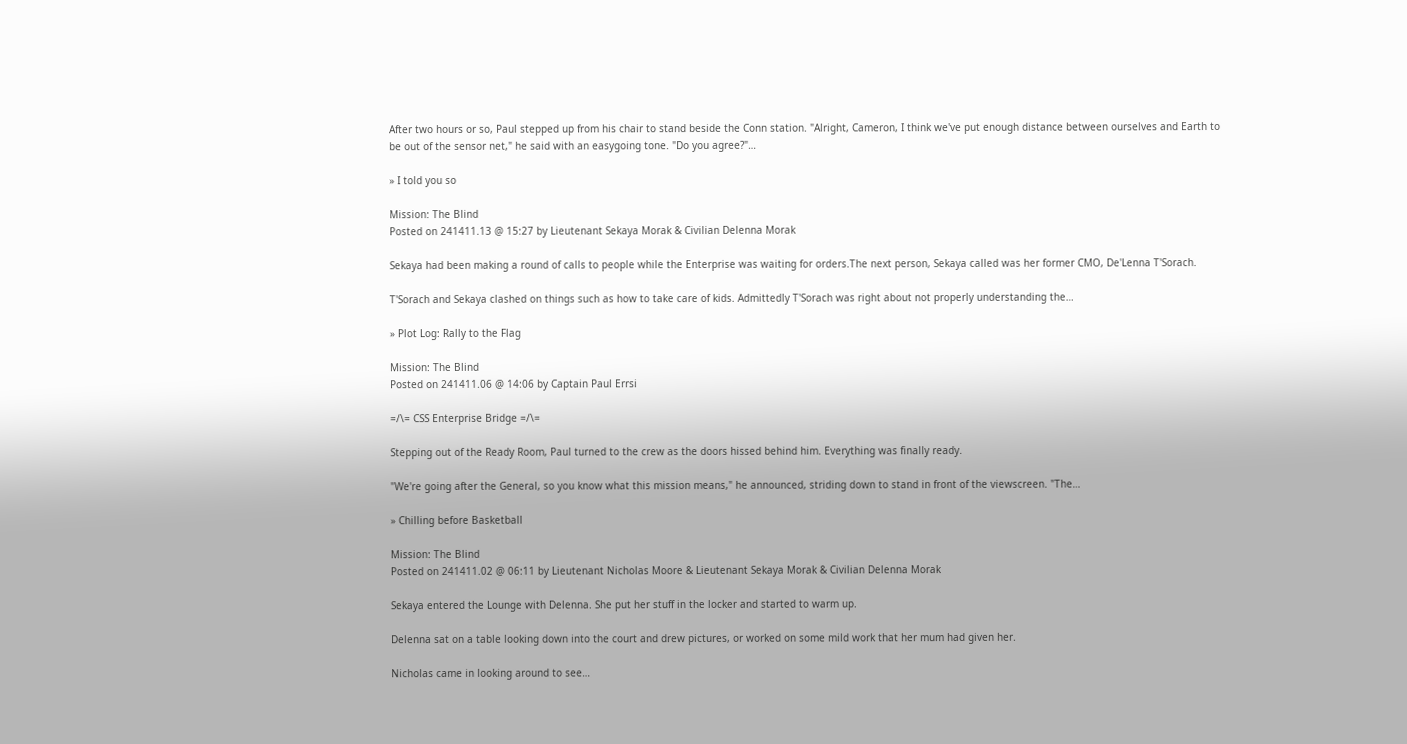After two hours or so, Paul stepped up from his chair to stand beside the Conn station. "Alright, Cameron, I think we've put enough distance between ourselves and Earth to be out of the sensor net," he said with an easygoing tone. "Do you agree?"…

» I told you so

Mission: The Blind
Posted on 241411.13 @ 15:27 by Lieutenant Sekaya Morak & Civilian Delenna Morak

Sekaya had been making a round of calls to people while the Enterprise was waiting for orders.The next person, Sekaya called was her former CMO, De'Lenna T'Sorach.

T'Sorach and Sekaya clashed on things such as how to take care of kids. Admittedly T'Sorach was right about not properly understanding the…

» Plot Log: Rally to the Flag

Mission: The Blind
Posted on 241411.06 @ 14:06 by Captain Paul Errsi

=/\= CSS Enterprise Bridge =/\=

Stepping out of the Ready Room, Paul turned to the crew as the doors hissed behind him. Everything was finally ready.

"We're going after the General, so you know what this mission means," he announced, striding down to stand in front of the viewscreen. "The…

» Chilling before Basketball

Mission: The Blind
Posted on 241411.02 @ 06:11 by Lieutenant Nicholas Moore & Lieutenant Sekaya Morak & Civilian Delenna Morak

Sekaya entered the Lounge with Delenna. She put her stuff in the locker and started to warm up.

Delenna sat on a table looking down into the court and drew pictures, or worked on some mild work that her mum had given her.

Nicholas came in looking around to see…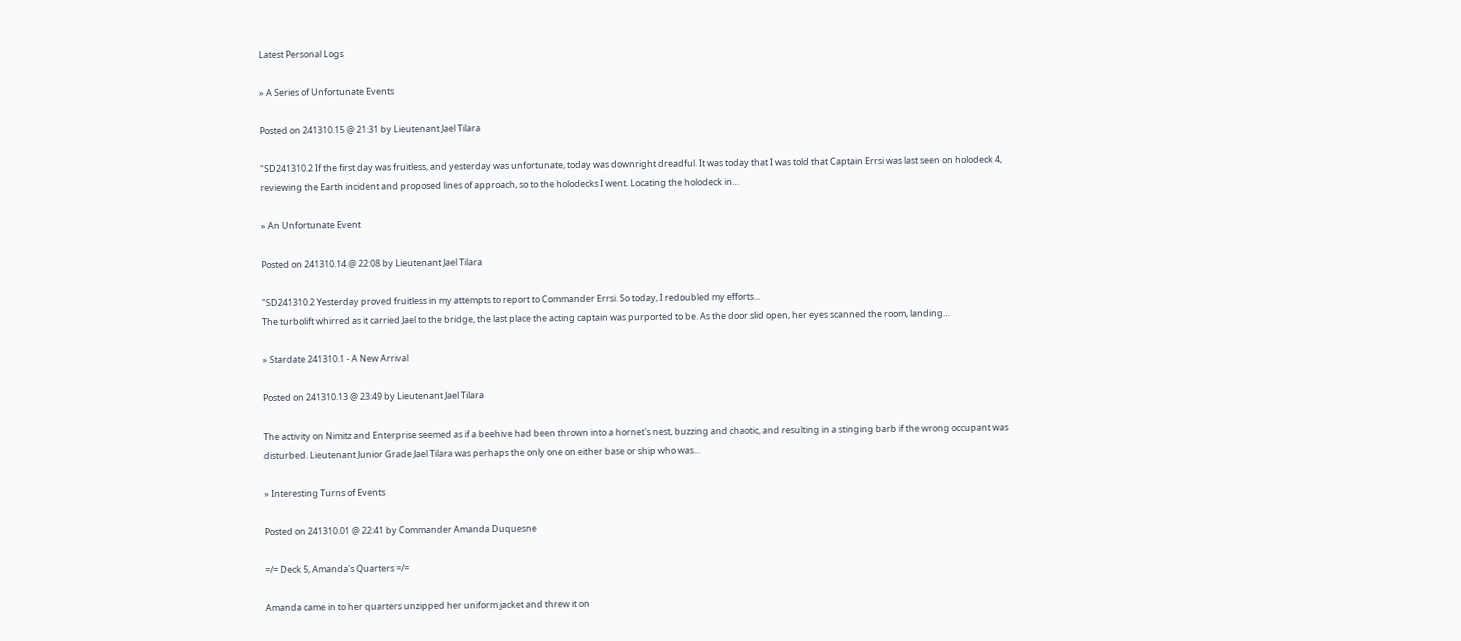Latest Personal Logs

» A Series of Unfortunate Events

Posted on 241310.15 @ 21:31 by Lieutenant Jael Tilara

"SD241310.2 If the first day was fruitless, and yesterday was unfortunate, today was downright dreadful. It was today that I was told that Captain Errsi was last seen on holodeck 4, reviewing the Earth incident and proposed lines of approach, so to the holodecks I went. Locating the holodeck in…

» An Unfortunate Event

Posted on 241310.14 @ 22:08 by Lieutenant Jael Tilara

"SD241310.2 Yesterday proved fruitless in my attempts to report to Commander Errsi. So today, I redoubled my efforts...
The turbolift whirred as it carried Jael to the bridge, the last place the acting captain was purported to be. As the door slid open, her eyes scanned the room, landing…

» Stardate 241310.1 - A New Arrival

Posted on 241310.13 @ 23:49 by Lieutenant Jael Tilara

The activity on Nimitz and Enterprise seemed as if a beehive had been thrown into a hornet's nest, buzzing and chaotic, and resulting in a stinging barb if the wrong occupant was disturbed. Lieutenant Junior Grade Jael Tilara was perhaps the only one on either base or ship who was…

» Interesting Turns of Events

Posted on 241310.01 @ 22:41 by Commander Amanda Duquesne

=/= Deck 5, Amanda's Quarters =/=

Amanda came in to her quarters unzipped her uniform jacket and threw it on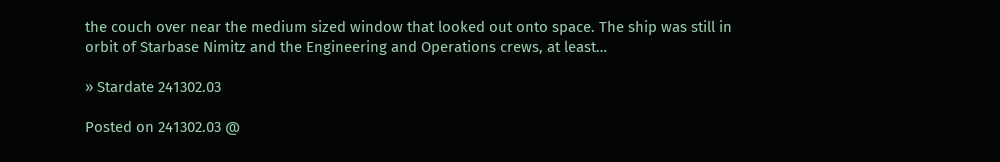the couch over near the medium sized window that looked out onto space. The ship was still in orbit of Starbase Nimitz and the Engineering and Operations crews, at least…

» Stardate 241302.03

Posted on 241302.03 @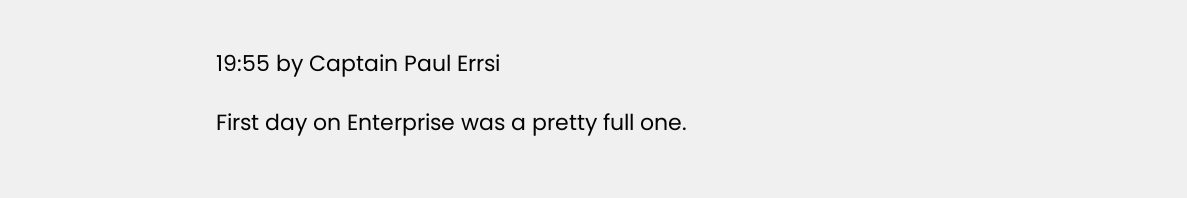19:55 by Captain Paul Errsi

First day on Enterprise was a pretty full one.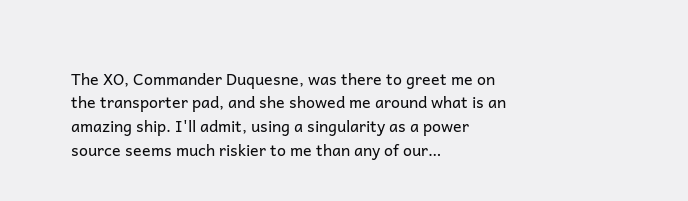The XO, Commander Duquesne, was there to greet me on the transporter pad, and she showed me around what is an amazing ship. I'll admit, using a singularity as a power source seems much riskier to me than any of our…